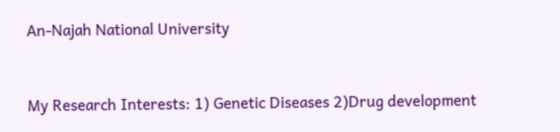An-Najah National University


My Research Interests: 1) Genetic Diseases 2)Drug development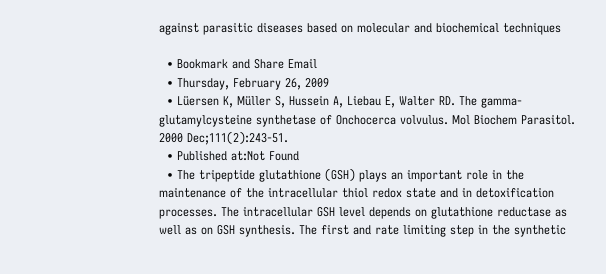against parasitic diseases based on molecular and biochemical techniques

  • Bookmark and Share Email
  • Thursday, February 26, 2009
  • Lüersen K, Müller S, Hussein A, Liebau E, Walter RD. The gamma-glutamylcysteine synthetase of Onchocerca volvulus. Mol Biochem Parasitol. 2000 Dec;111(2):243-51.
  • Published at:Not Found
  • The tripeptide glutathione (GSH) plays an important role in the maintenance of the intracellular thiol redox state and in detoxification processes. The intracellular GSH level depends on glutathione reductase as well as on GSH synthesis. The first and rate limiting step in the synthetic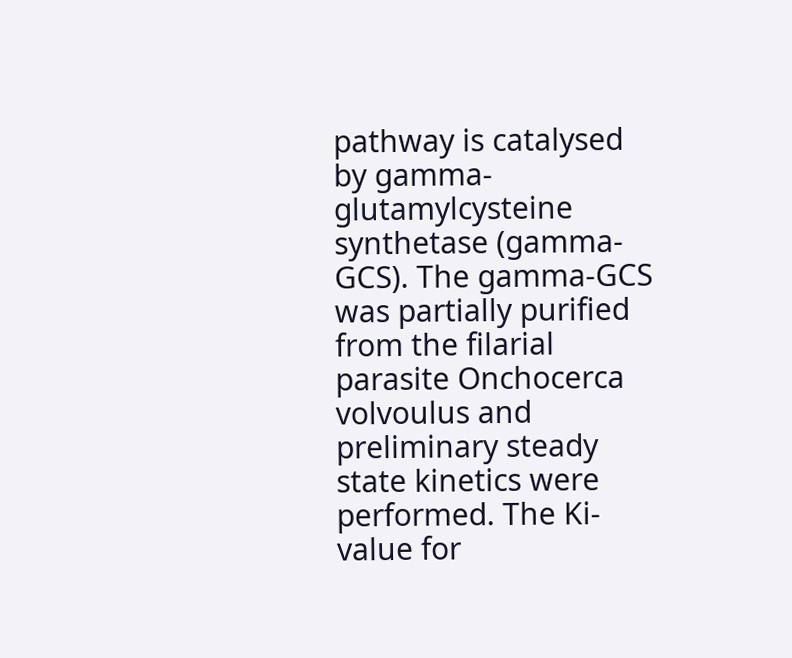pathway is catalysed by gamma-glutamylcysteine synthetase (gamma-GCS). The gamma-GCS was partially purified from the filarial parasite Onchocerca volvoulus and preliminary steady state kinetics were performed. The Ki-value for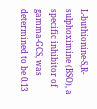L-buthionine-S,R-sulphoximine (BSO), a specific inhibitor of gamma-GCS, was determined to be 0.13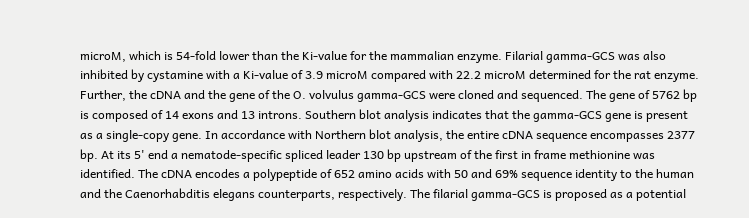microM, which is 54-fold lower than the Ki-value for the mammalian enzyme. Filarial gamma-GCS was also inhibited by cystamine with a Ki-value of 3.9 microM compared with 22.2 microM determined for the rat enzyme. Further, the cDNA and the gene of the O. volvulus gamma-GCS were cloned and sequenced. The gene of 5762 bp is composed of 14 exons and 13 introns. Southern blot analysis indicates that the gamma-GCS gene is present as a single-copy gene. In accordance with Northern blot analysis, the entire cDNA sequence encompasses 2377 bp. At its 5' end a nematode-specific spliced leader 130 bp upstream of the first in frame methionine was identified. The cDNA encodes a polypeptide of 652 amino acids with 50 and 69% sequence identity to the human and the Caenorhabditis elegans counterparts, respectively. The filarial gamma-GCS is proposed as a potential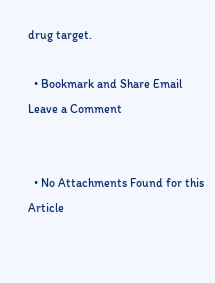drug target.

  • Bookmark and Share Email
Leave a Comment


  • No Attachments Found for this Article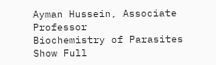Ayman Hussein, Associate Professor
Biochemistry of Parasites
Show Full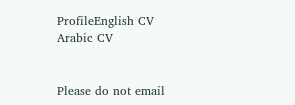ProfileEnglish CV Arabic CV


Please do not email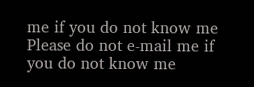me if you do not know me
Please do not e-mail me if you do not know me